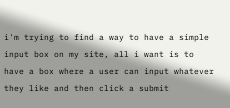i'm trying to find a way to have a simple input box on my site, all i want is to have a box where a user can input whatever they like and then click a submit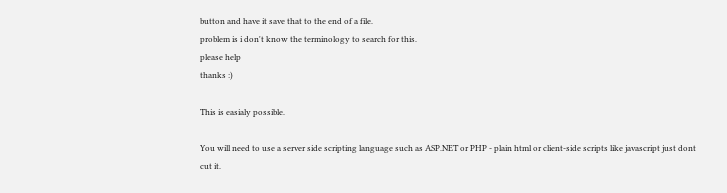button and have it save that to the end of a file.
problem is i don't know the terminology to search for this.
please help
thanks :)

This is easialy possible.

You will need to use a server side scripting language such as ASP.NET or PHP - plain html or client-side scripts like javascript just dont cut it.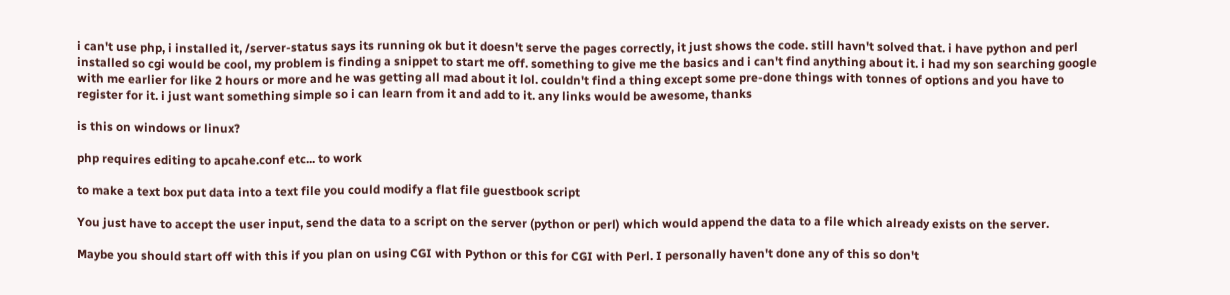i can't use php, i installed it, /server-status says its running ok but it doesn't serve the pages correctly, it just shows the code. still havn't solved that. i have python and perl installed so cgi would be cool, my problem is finding a snippet to start me off. something to give me the basics and i can't find anything about it. i had my son searching google with me earlier for like 2 hours or more and he was getting all mad about it lol. couldn't find a thing except some pre-done things with tonnes of options and you have to register for it. i just want something simple so i can learn from it and add to it. any links would be awesome, thanks

is this on windows or linux?

php requires editing to apcahe.conf etc... to work

to make a text box put data into a text file you could modify a flat file guestbook script

You just have to accept the user input, send the data to a script on the server (python or perl) which would append the data to a file which already exists on the server.

Maybe you should start off with this if you plan on using CGI with Python or this for CGI with Perl. I personally haven't done any of this so don't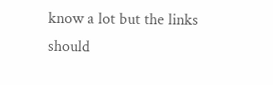know a lot but the links should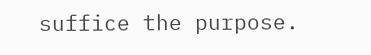suffice the purpose.